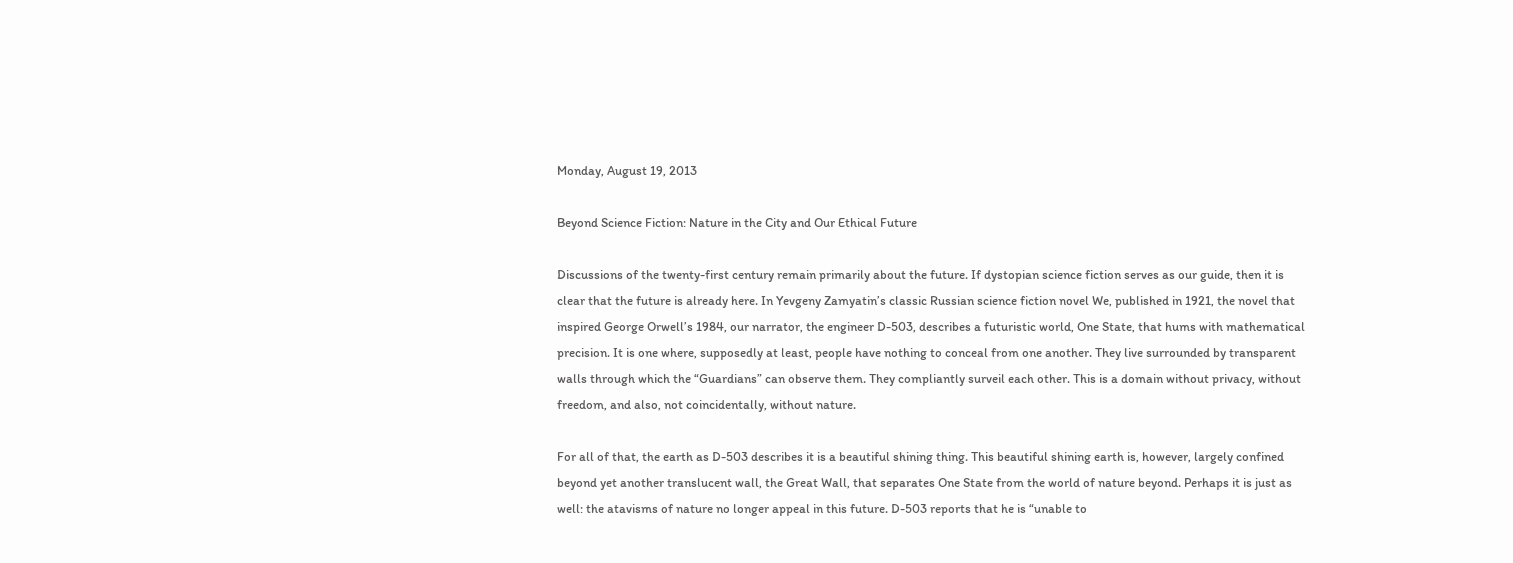Monday, August 19, 2013

Beyond Science Fiction: Nature in the City and Our Ethical Future

Discussions of the twenty-first century remain primarily about the future. If dystopian science fiction serves as our guide, then it is clear that the future is already here. In Yevgeny Zamyatin’s classic Russian science fiction novel We, published in 1921, the novel that inspired George Orwell’s 1984, our narrator, the engineer D-503, describes a futuristic world, One State, that hums with mathematical precision. It is one where, supposedly at least, people have nothing to conceal from one another. They live surrounded by transparent walls through which the “Guardians” can observe them. They compliantly surveil each other. This is a domain without privacy, without freedom, and also, not coincidentally, without nature.

For all of that, the earth as D-503 describes it is a beautiful shining thing. This beautiful shining earth is, however, largely confined beyond yet another translucent wall, the Great Wall, that separates One State from the world of nature beyond. Perhaps it is just as well: the atavisms of nature no longer appeal in this future. D-503 reports that he is “unable to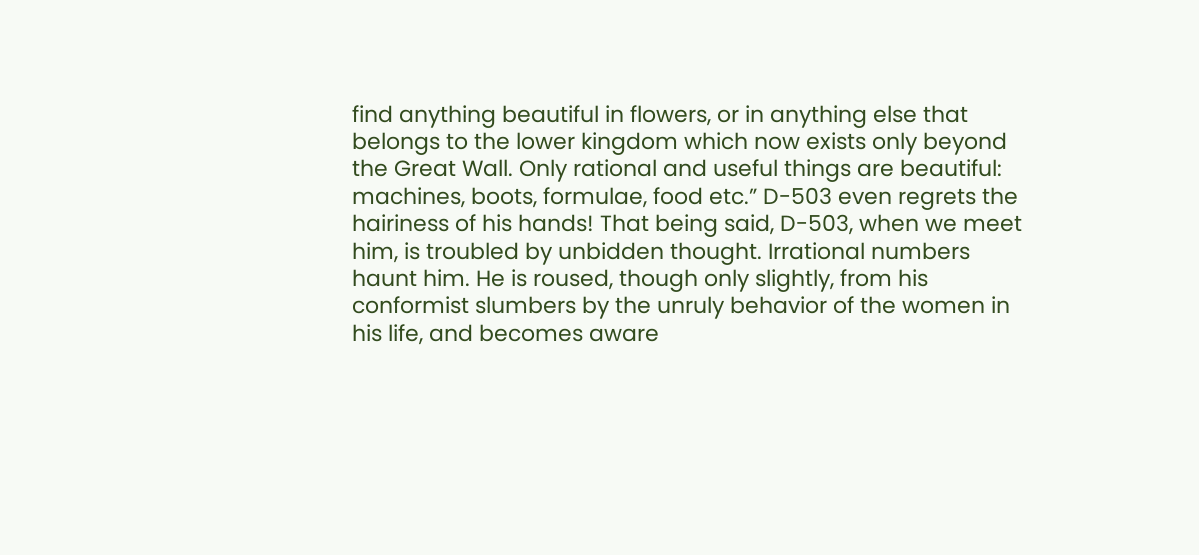find anything beautiful in flowers, or in anything else that belongs to the lower kingdom which now exists only beyond the Great Wall. Only rational and useful things are beautiful: machines, boots, formulae, food etc.” D-503 even regrets the hairiness of his hands! That being said, D-503, when we meet him, is troubled by unbidden thought. Irrational numbers haunt him. He is roused, though only slightly, from his conformist slumbers by the unruly behavior of the women in his life, and becomes aware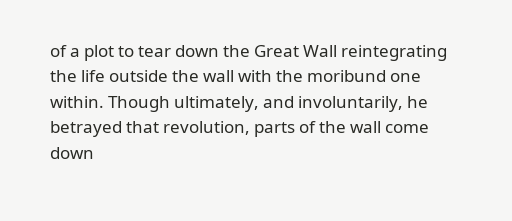of a plot to tear down the Great Wall reintegrating the life outside the wall with the moribund one within. Though ultimately, and involuntarily, he betrayed that revolution, parts of the wall come down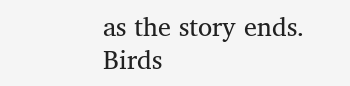as the story ends. Birds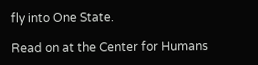fly into One State.

Read on at the Center for Humans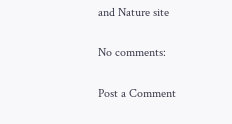and Nature site

No comments:

Post a Comment